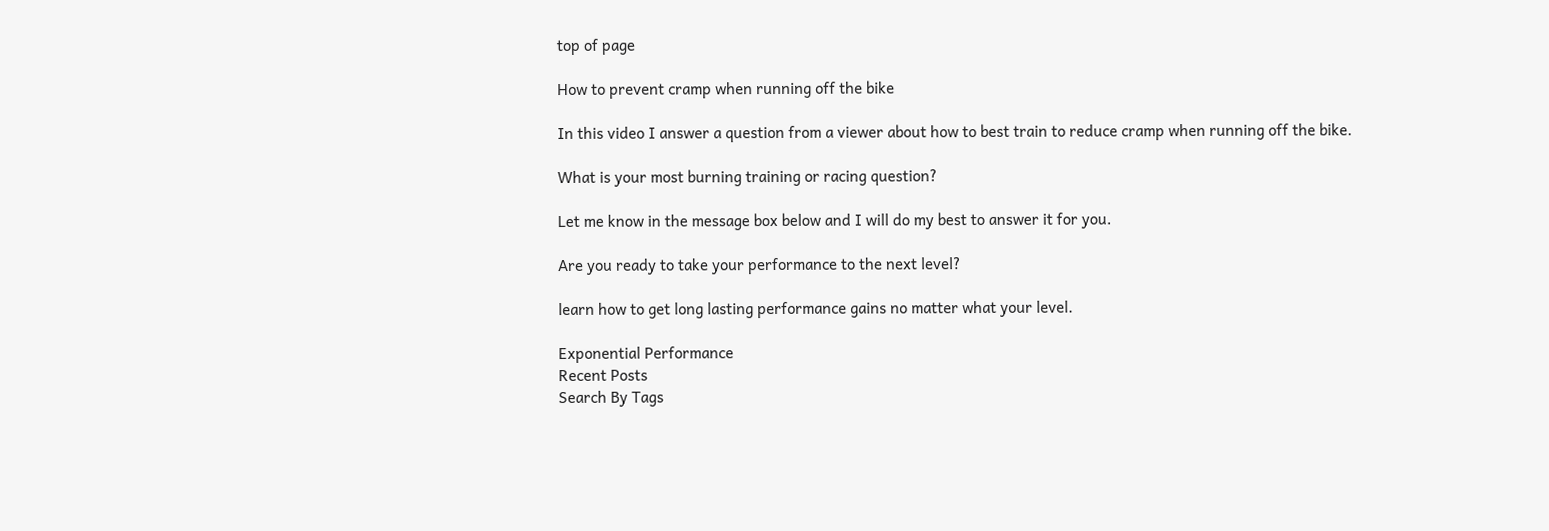top of page

How to prevent cramp when running off the bike

In this video I answer a question from a viewer about how to best train to reduce cramp when running off the bike.

What is your most burning training or racing question?

Let me know in the message box below and I will do my best to answer it for you.

Are you ready to take your performance to the next level?

learn how to get long lasting performance gains no matter what your level.

Exponential Performance
Recent Posts
Search By Tags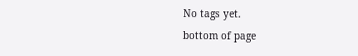No tags yet.
bottom of page